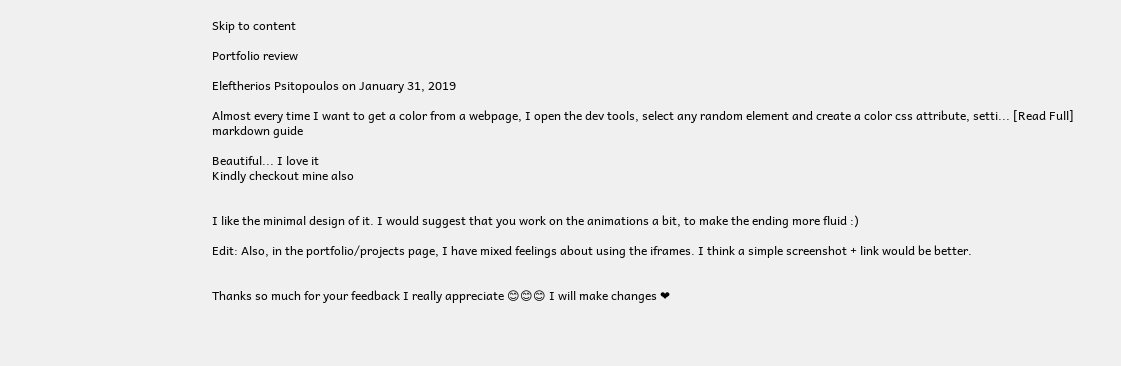Skip to content

Portfolio review

Eleftherios Psitopoulos on January 31, 2019

Almost every time I want to get a color from a webpage, I open the dev tools, select any random element and create a color css attribute, setti... [Read Full]
markdown guide

Beautiful... I love it
Kindly checkout mine also


I like the minimal design of it. I would suggest that you work on the animations a bit, to make the ending more fluid :)

Edit: Also, in the portfolio/projects page, I have mixed feelings about using the iframes. I think a simple screenshot + link would be better.


Thanks so much for your feedback I really appreciate 😊😊😊 I will make changes ❤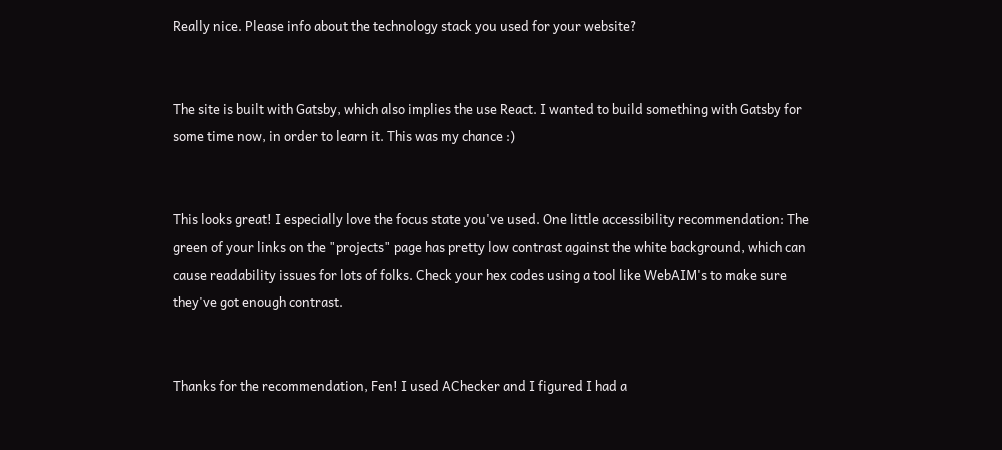Really nice. Please info about the technology stack you used for your website?


The site is built with Gatsby, which also implies the use React. I wanted to build something with Gatsby for some time now, in order to learn it. This was my chance :)


This looks great! I especially love the focus state you've used. One little accessibility recommendation: The green of your links on the "projects" page has pretty low contrast against the white background, which can cause readability issues for lots of folks. Check your hex codes using a tool like WebAIM's to make sure they've got enough contrast.


Thanks for the recommendation, Fen! I used AChecker and I figured I had a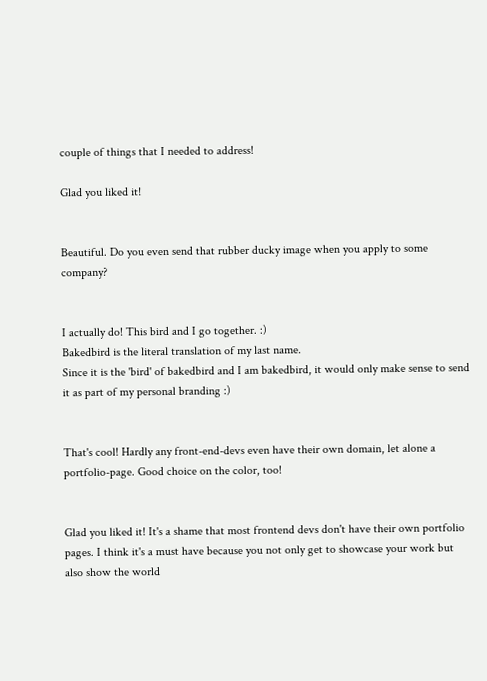couple of things that I needed to address!

Glad you liked it!


Beautiful. Do you even send that rubber ducky image when you apply to some company?


I actually do! This bird and I go together. :)
Bakedbird is the literal translation of my last name.
Since it is the 'bird' of bakedbird and I am bakedbird, it would only make sense to send it as part of my personal branding :)


That's cool! Hardly any front-end-devs even have their own domain, let alone a portfolio-page. Good choice on the color, too!


Glad you liked it! It's a shame that most frontend devs don't have their own portfolio pages. I think it's a must have because you not only get to showcase your work but also show the world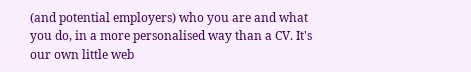(and potential employers) who you are and what you do, in a more personalised way than a CV. It's our own little web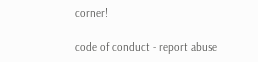corner!

code of conduct - report abuse